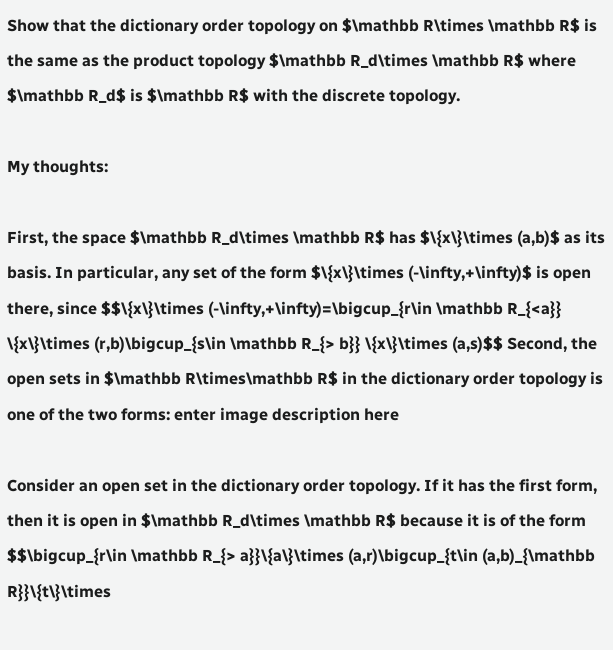Show that the dictionary order topology on $\mathbb R\times \mathbb R$ is the same as the product topology $\mathbb R_d\times \mathbb R$ where $\mathbb R_d$ is $\mathbb R$ with the discrete topology.

My thoughts:

First, the space $\mathbb R_d\times \mathbb R$ has $\{x\}\times (a,b)$ as its basis. In particular, any set of the form $\{x\}\times (-\infty,+\infty)$ is open there, since $$\{x\}\times (-\infty,+\infty)=\bigcup_{r\in \mathbb R_{<a}} \{x\}\times (r,b)\bigcup_{s\in \mathbb R_{> b}} \{x\}\times (a,s)$$ Second, the open sets in $\mathbb R\times\mathbb R$ in the dictionary order topology is one of the two forms: enter image description here

Consider an open set in the dictionary order topology. If it has the first form, then it is open in $\mathbb R_d\times \mathbb R$ because it is of the form $$\bigcup_{r\in \mathbb R_{> a}}\{a\}\times (a,r)\bigcup_{t\in (a,b)_{\mathbb R}}\{t\}\times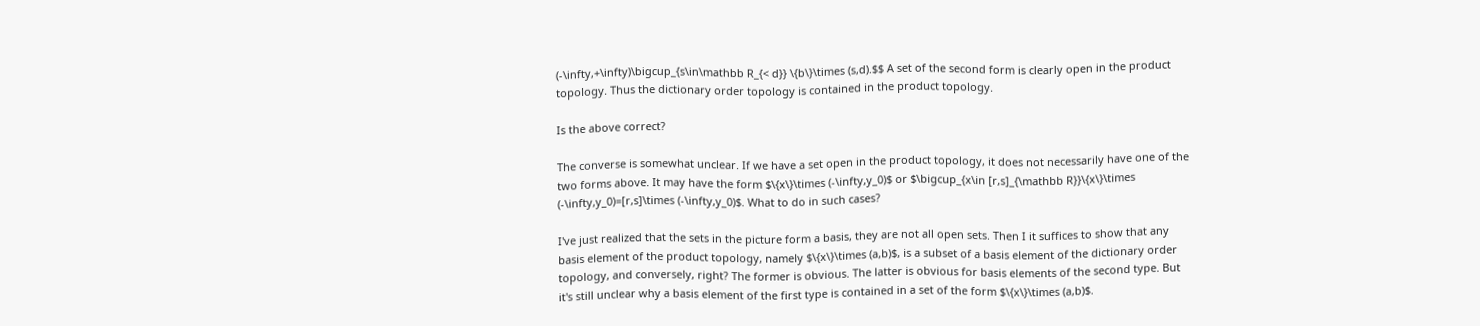(-\infty,+\infty)\bigcup_{s\in\mathbb R_{< d}} \{b\}\times (s,d).$$ A set of the second form is clearly open in the product topology. Thus the dictionary order topology is contained in the product topology.

Is the above correct?

The converse is somewhat unclear. If we have a set open in the product topology, it does not necessarily have one of the two forms above. It may have the form $\{x\}\times (-\infty,y_0)$ or $\bigcup_{x\in [r,s]_{\mathbb R}}\{x\}\times (-\infty,y_0)=[r,s]\times (-\infty,y_0)$. What to do in such cases?

I've just realized that the sets in the picture form a basis, they are not all open sets. Then I it suffices to show that any basis element of the product topology, namely $\{x\}\times (a,b)$, is a subset of a basis element of the dictionary order topology, and conversely, right? The former is obvious. The latter is obvious for basis elements of the second type. But it's still unclear why a basis element of the first type is contained in a set of the form $\{x\}\times (a,b)$.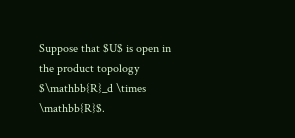Suppose that $U$ is open in the product topology $\mathbb{R}_d \times \mathbb{R}$.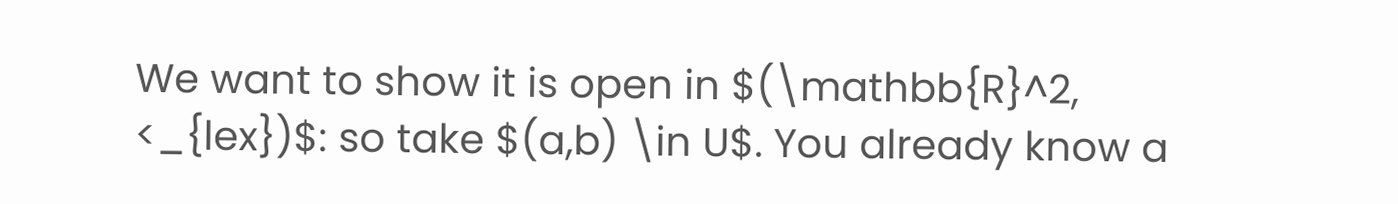We want to show it is open in $(\mathbb{R}^2, <_{lex})$: so take $(a,b) \in U$. You already know a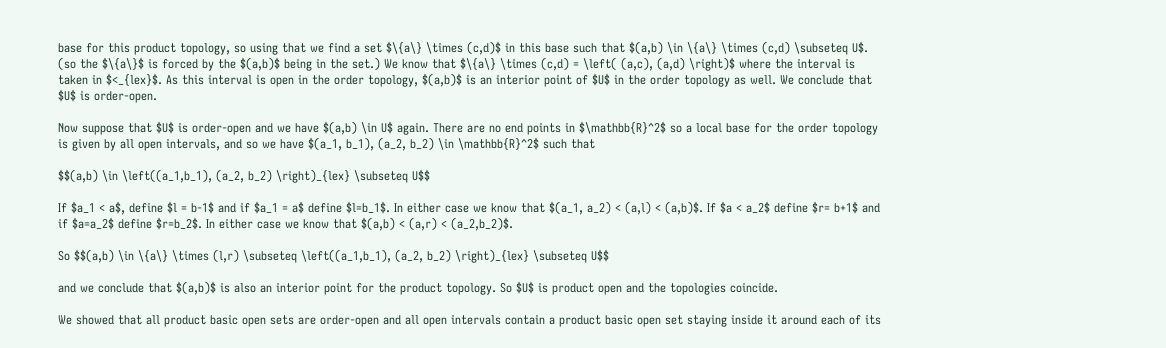base for this product topology, so using that we find a set $\{a\} \times (c,d)$ in this base such that $(a,b) \in \{a\} \times (c,d) \subseteq U$. (so the $\{a\}$ is forced by the $(a,b)$ being in the set.) We know that $\{a\} \times (c,d) = \left( (a,c), (a,d) \right)$ where the interval is taken in $<_{lex}$. As this interval is open in the order topology, $(a,b)$ is an interior point of $U$ in the order topology as well. We conclude that $U$ is order-open.

Now suppose that $U$ is order-open and we have $(a,b) \in U$ again. There are no end points in $\mathbb{R}^2$ so a local base for the order topology is given by all open intervals, and so we have $(a_1, b_1), (a_2, b_2) \in \mathbb{R}^2$ such that

$$(a,b) \in \left((a_1,b_1), (a_2, b_2) \right)_{lex} \subseteq U$$

If $a_1 < a$, define $l = b-1$ and if $a_1 = a$ define $l=b_1$. In either case we know that $(a_1, a_2) < (a,l) < (a,b)$. If $a < a_2$ define $r= b+1$ and if $a=a_2$ define $r=b_2$. In either case we know that $(a,b) < (a,r) < (a_2,b_2)$.

So $$(a,b) \in \{a\} \times (l,r) \subseteq \left((a_1,b_1), (a_2, b_2) \right)_{lex} \subseteq U$$

and we conclude that $(a,b)$ is also an interior point for the product topology. So $U$ is product open and the topologies coincide.

We showed that all product basic open sets are order-open and all open intervals contain a product basic open set staying inside it around each of its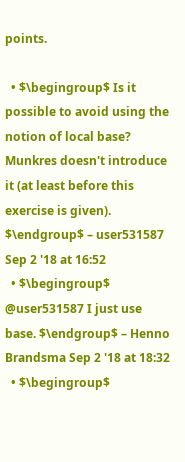points.

  • $\begingroup$ Is it possible to avoid using the notion of local base? Munkres doesn't introduce it (at least before this exercise is given). $\endgroup$ – user531587 Sep 2 '18 at 16:52
  • $\begingroup$ @user531587 I just use base. $\endgroup$ – Henno Brandsma Sep 2 '18 at 18:32
  • $\begingroup$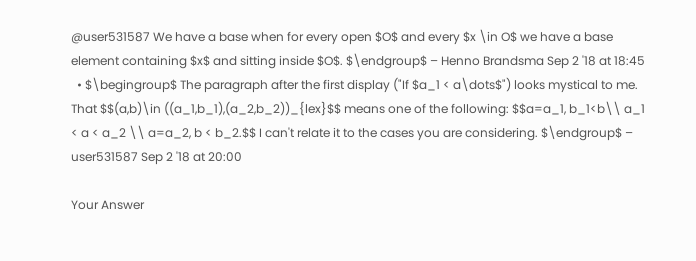@user531587 We have a base when for every open $O$ and every $x \in O$ we have a base element containing $x$ and sitting inside $O$. $\endgroup$ – Henno Brandsma Sep 2 '18 at 18:45
  • $\begingroup$ The paragraph after the first display ("If $a_1 < a\dots$") looks mystical to me. That $$(a,b)\in ((a_1,b_1),(a_2,b_2))_{lex}$$ means one of the following: $$a=a_1, b_1<b\\ a_1 < a < a_2 \\ a=a_2, b < b_2.$$ I can't relate it to the cases you are considering. $\endgroup$ – user531587 Sep 2 '18 at 20:00

Your Answer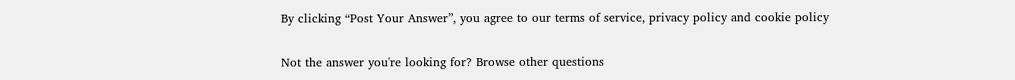By clicking “Post Your Answer”, you agree to our terms of service, privacy policy and cookie policy

Not the answer you're looking for? Browse other questions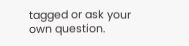tagged or ask your own question.